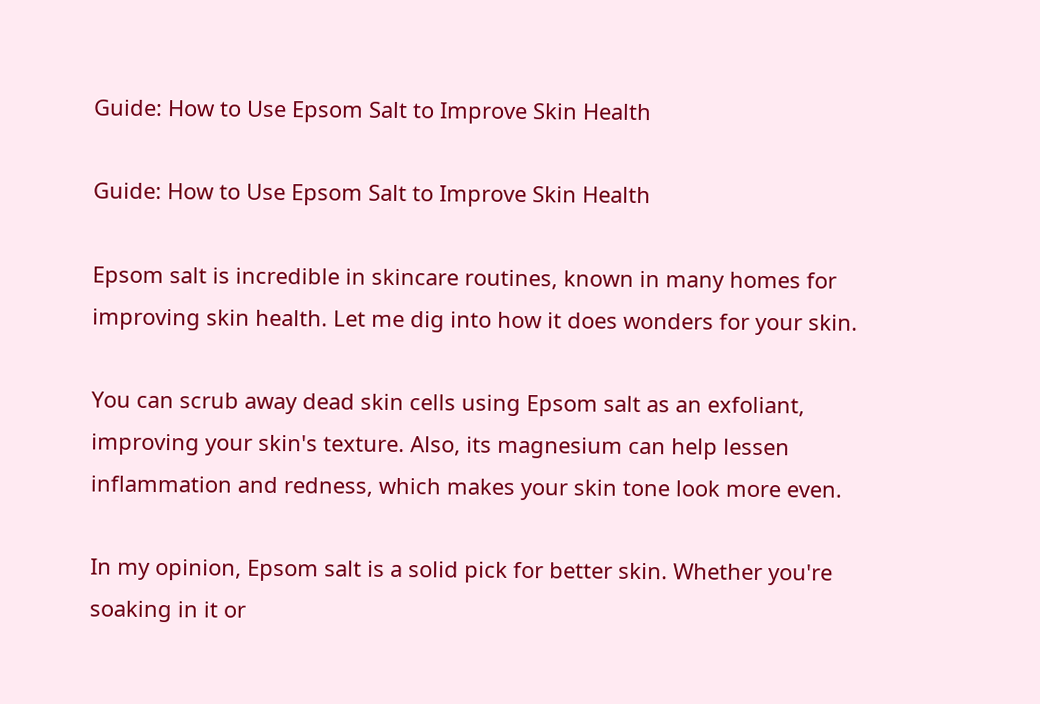Guide: How to Use Epsom Salt to Improve Skin Health

Guide: How to Use Epsom Salt to Improve Skin Health

Epsom salt is incredible in skincare routines, known in many homes for improving skin health. Let me dig into how it does wonders for your skin.

You can scrub away dead skin cells using Epsom salt as an exfoliant, improving your skin's texture. Also, its magnesium can help lessen inflammation and redness, which makes your skin tone look more even.

In my opinion, Epsom salt is a solid pick for better skin. Whether you're soaking in it or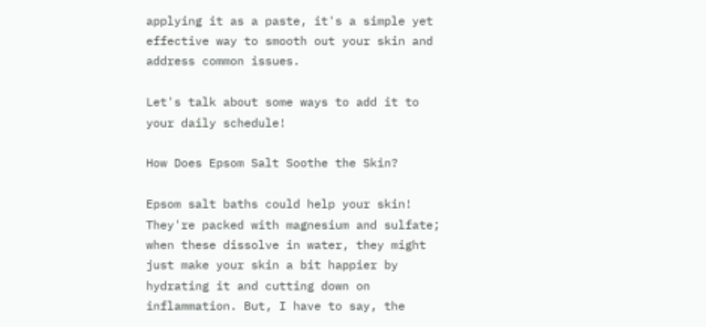applying it as a paste, it's a simple yet effective way to smooth out your skin and address common issues.

Let's talk about some ways to add it to your daily schedule!

How Does Epsom Salt Soothe the Skin?

Epsom salt baths could help your skin! They're packed with magnesium and sulfate; when these dissolve in water, they might just make your skin a bit happier by hydrating it and cutting down on inflammation. But, I have to say, the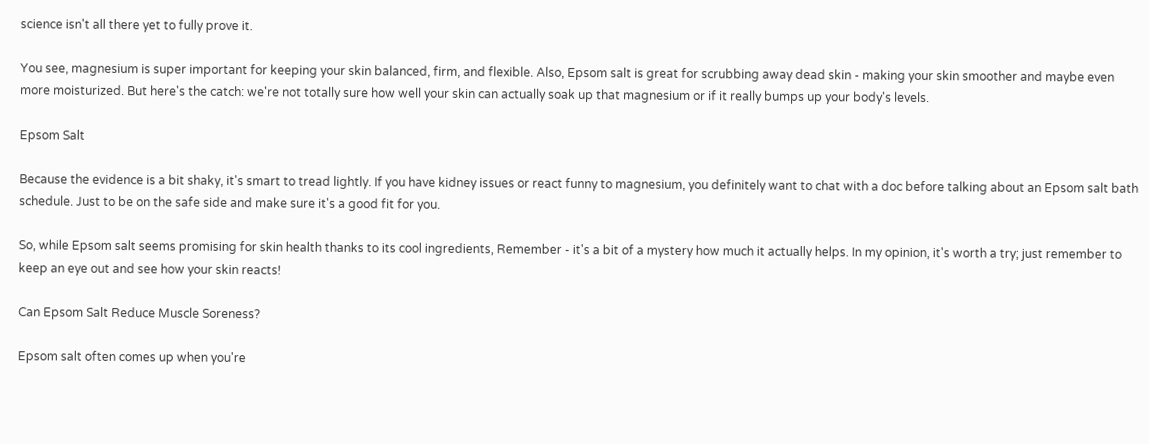science isn't all there yet to fully prove it.

You see, magnesium is super important for keeping your skin balanced, firm, and flexible. Also, Epsom salt is great for scrubbing away dead skin - making your skin smoother and maybe even more moisturized. But here's the catch: we're not totally sure how well your skin can actually soak up that magnesium or if it really bumps up your body's levels.

Epsom Salt

Because the evidence is a bit shaky, it's smart to tread lightly. If you have kidney issues or react funny to magnesium, you definitely want to chat with a doc before talking about an Epsom salt bath schedule. Just to be on the safe side and make sure it's a good fit for you.

So, while Epsom salt seems promising for skin health thanks to its cool ingredients, Remember - it's a bit of a mystery how much it actually helps. In my opinion, it's worth a try; just remember to keep an eye out and see how your skin reacts!

Can Epsom Salt Reduce Muscle Soreness?

Epsom salt often comes up when you're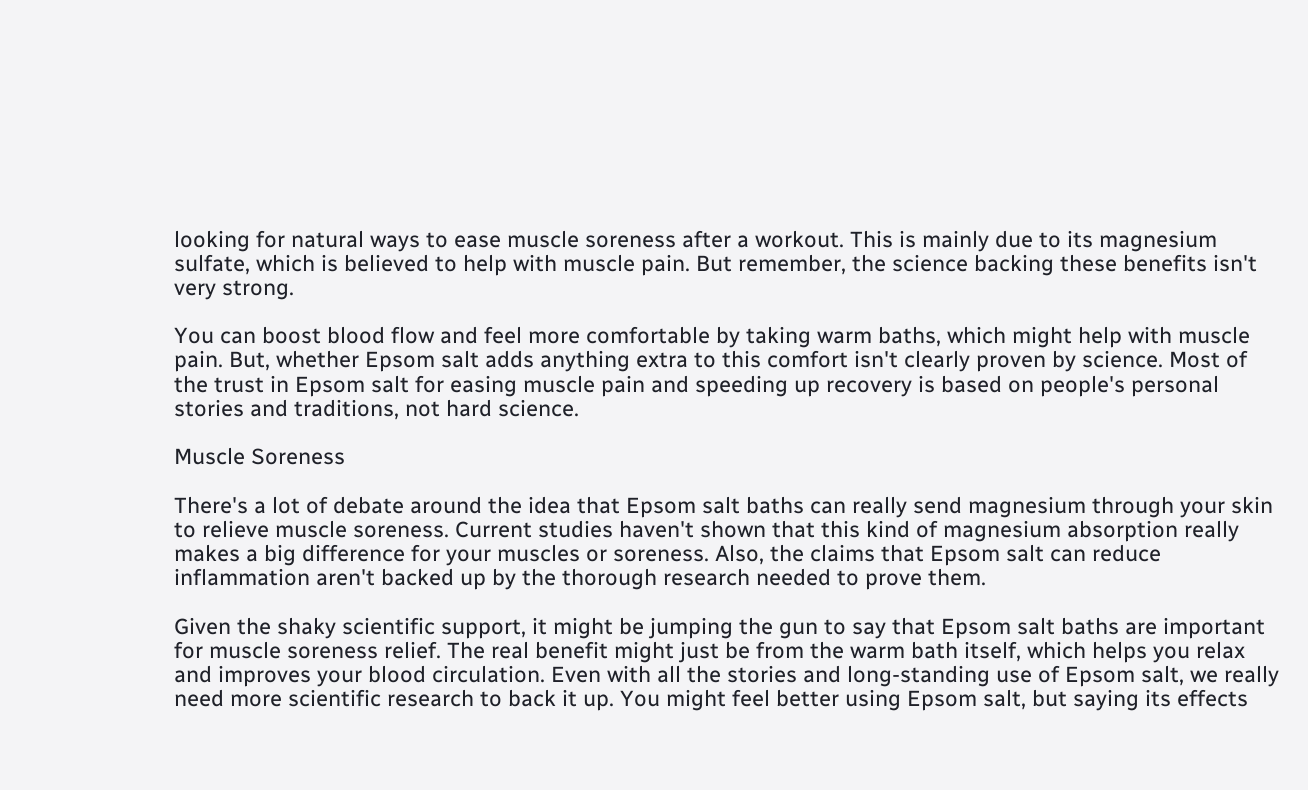looking for natural ways to ease muscle soreness after a workout. This is mainly due to its magnesium sulfate, which is believed to help with muscle pain. But remember, the science backing these benefits isn't very strong.

You can boost blood flow and feel more comfortable by taking warm baths, which might help with muscle pain. But, whether Epsom salt adds anything extra to this comfort isn't clearly proven by science. Most of the trust in Epsom salt for easing muscle pain and speeding up recovery is based on people's personal stories and traditions, not hard science.

Muscle Soreness

There's a lot of debate around the idea that Epsom salt baths can really send magnesium through your skin to relieve muscle soreness. Current studies haven't shown that this kind of magnesium absorption really makes a big difference for your muscles or soreness. Also, the claims that Epsom salt can reduce inflammation aren't backed up by the thorough research needed to prove them.

Given the shaky scientific support, it might be jumping the gun to say that Epsom salt baths are important for muscle soreness relief. The real benefit might just be from the warm bath itself, which helps you relax and improves your blood circulation. Even with all the stories and long-standing use of Epsom salt, we really need more scientific research to back it up. You might feel better using Epsom salt, but saying its effects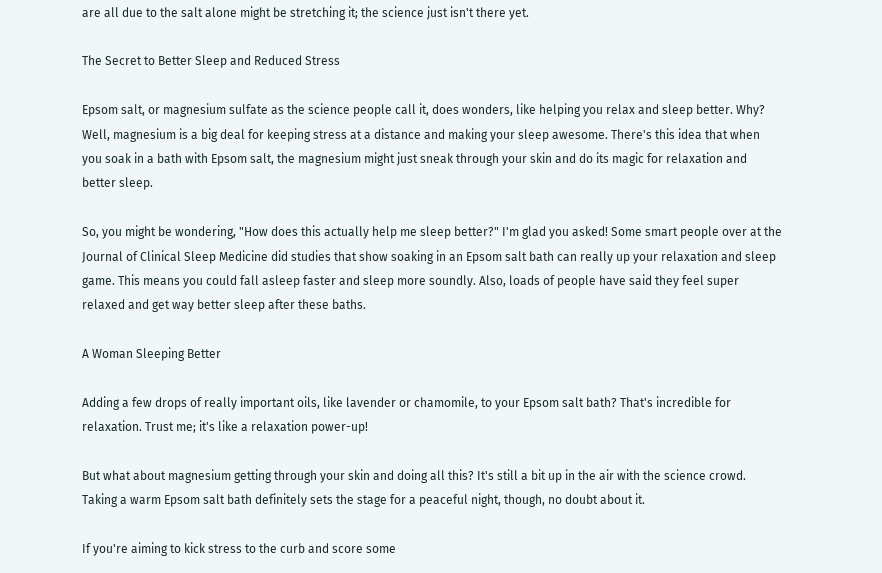are all due to the salt alone might be stretching it; the science just isn't there yet.

The Secret to Better Sleep and Reduced Stress

Epsom salt, or magnesium sulfate as the science people call it, does wonders, like helping you relax and sleep better. Why? Well, magnesium is a big deal for keeping stress at a distance and making your sleep awesome. There's this idea that when you soak in a bath with Epsom salt, the magnesium might just sneak through your skin and do its magic for relaxation and better sleep.

So, you might be wondering, "How does this actually help me sleep better?" I'm glad you asked! Some smart people over at the Journal of Clinical Sleep Medicine did studies that show soaking in an Epsom salt bath can really up your relaxation and sleep game. This means you could fall asleep faster and sleep more soundly. Also, loads of people have said they feel super relaxed and get way better sleep after these baths.

A Woman Sleeping Better

Adding a few drops of really important oils, like lavender or chamomile, to your Epsom salt bath? That's incredible for relaxation. Trust me; it's like a relaxation power-up!

But what about magnesium getting through your skin and doing all this? It's still a bit up in the air with the science crowd. Taking a warm Epsom salt bath definitely sets the stage for a peaceful night, though, no doubt about it.

If you're aiming to kick stress to the curb and score some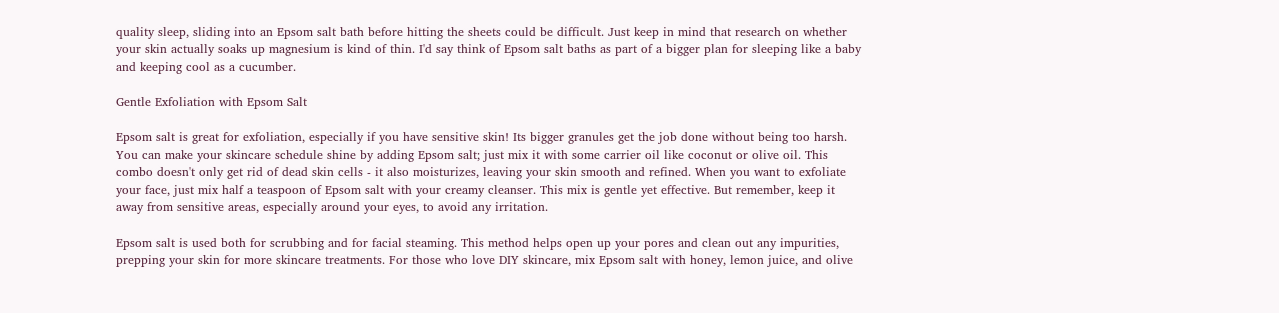quality sleep, sliding into an Epsom salt bath before hitting the sheets could be difficult. Just keep in mind that research on whether your skin actually soaks up magnesium is kind of thin. I'd say think of Epsom salt baths as part of a bigger plan for sleeping like a baby and keeping cool as a cucumber.

Gentle Exfoliation with Epsom Salt

Epsom salt is great for exfoliation, especially if you have sensitive skin! Its bigger granules get the job done without being too harsh. You can make your skincare schedule shine by adding Epsom salt; just mix it with some carrier oil like coconut or olive oil. This combo doesn't only get rid of dead skin cells - it also moisturizes, leaving your skin smooth and refined. When you want to exfoliate your face, just mix half a teaspoon of Epsom salt with your creamy cleanser. This mix is gentle yet effective. But remember, keep it away from sensitive areas, especially around your eyes, to avoid any irritation.

Epsom salt is used both for scrubbing and for facial steaming. This method helps open up your pores and clean out any impurities, prepping your skin for more skincare treatments. For those who love DIY skincare, mix Epsom salt with honey, lemon juice, and olive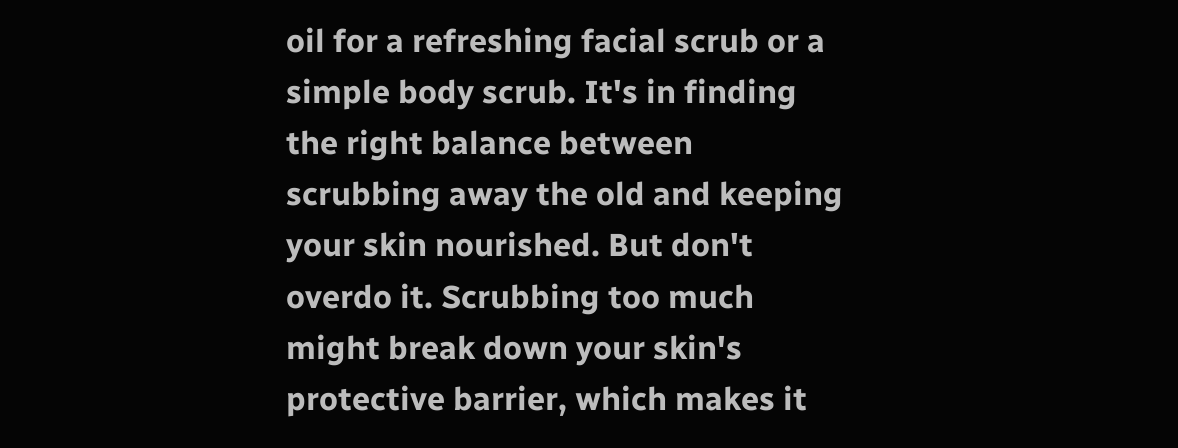oil for a refreshing facial scrub or a simple body scrub. It's in finding the right balance between scrubbing away the old and keeping your skin nourished. But don't overdo it. Scrubbing too much might break down your skin's protective barrier, which makes it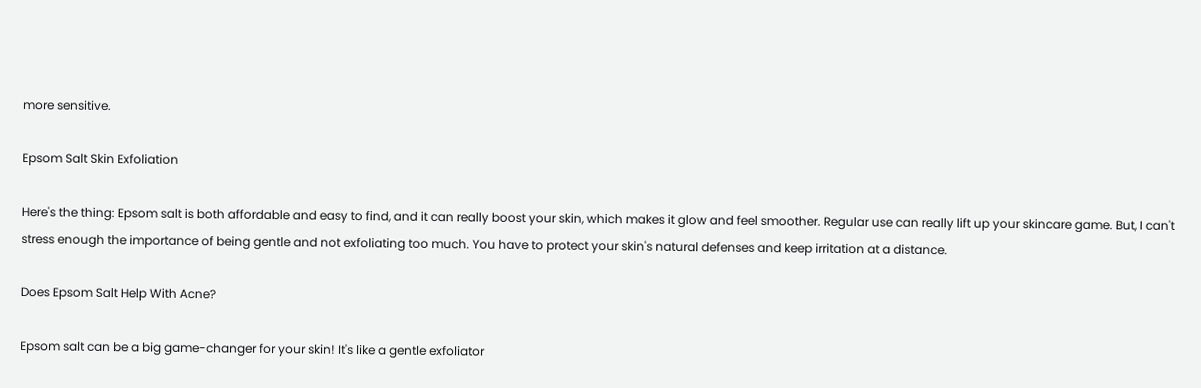more sensitive.

Epsom Salt Skin Exfoliation

Here's the thing: Epsom salt is both affordable and easy to find, and it can really boost your skin, which makes it glow and feel smoother. Regular use can really lift up your skincare game. But, I can't stress enough the importance of being gentle and not exfoliating too much. You have to protect your skin's natural defenses and keep irritation at a distance.

Does Epsom Salt Help With Acne?

Epsom salt can be a big game-changer for your skin! It's like a gentle exfoliator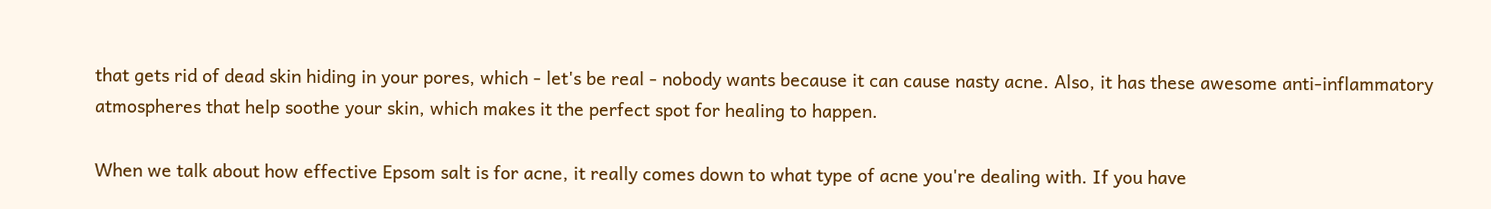that gets rid of dead skin hiding in your pores, which - let's be real - nobody wants because it can cause nasty acne. Also, it has these awesome anti-inflammatory atmospheres that help soothe your skin, which makes it the perfect spot for healing to happen.

When we talk about how effective Epsom salt is for acne, it really comes down to what type of acne you're dealing with. If you have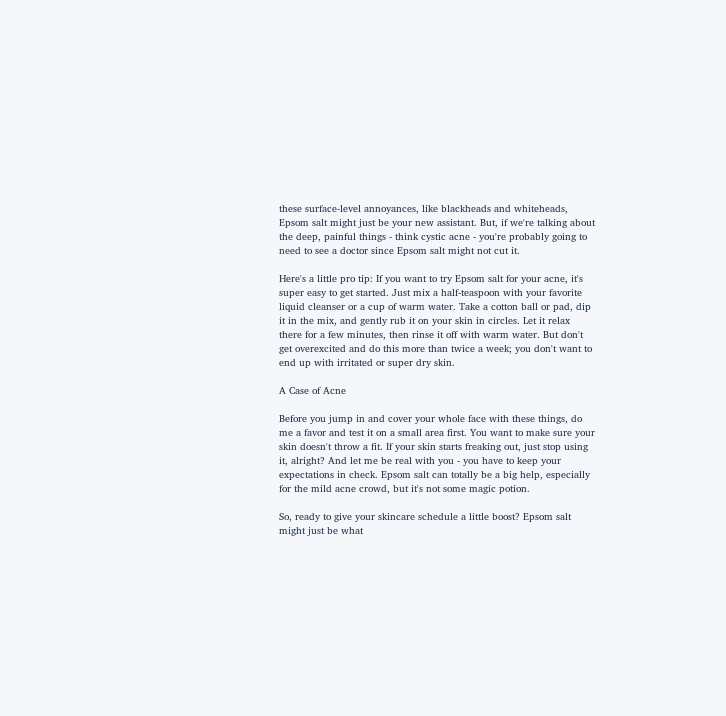these surface-level annoyances, like blackheads and whiteheads, Epsom salt might just be your new assistant. But, if we're talking about the deep, painful things - think cystic acne - you're probably going to need to see a doctor since Epsom salt might not cut it.

Here's a little pro tip: If you want to try Epsom salt for your acne, it's super easy to get started. Just mix a half-teaspoon with your favorite liquid cleanser or a cup of warm water. Take a cotton ball or pad, dip it in the mix, and gently rub it on your skin in circles. Let it relax there for a few minutes, then rinse it off with warm water. But don't get overexcited and do this more than twice a week; you don't want to end up with irritated or super dry skin.

A Case of Acne

Before you jump in and cover your whole face with these things, do me a favor and test it on a small area first. You want to make sure your skin doesn't throw a fit. If your skin starts freaking out, just stop using it, alright? And let me be real with you - you have to keep your expectations in check. Epsom salt can totally be a big help, especially for the mild acne crowd, but it's not some magic potion.

So, ready to give your skincare schedule a little boost? Epsom salt might just be what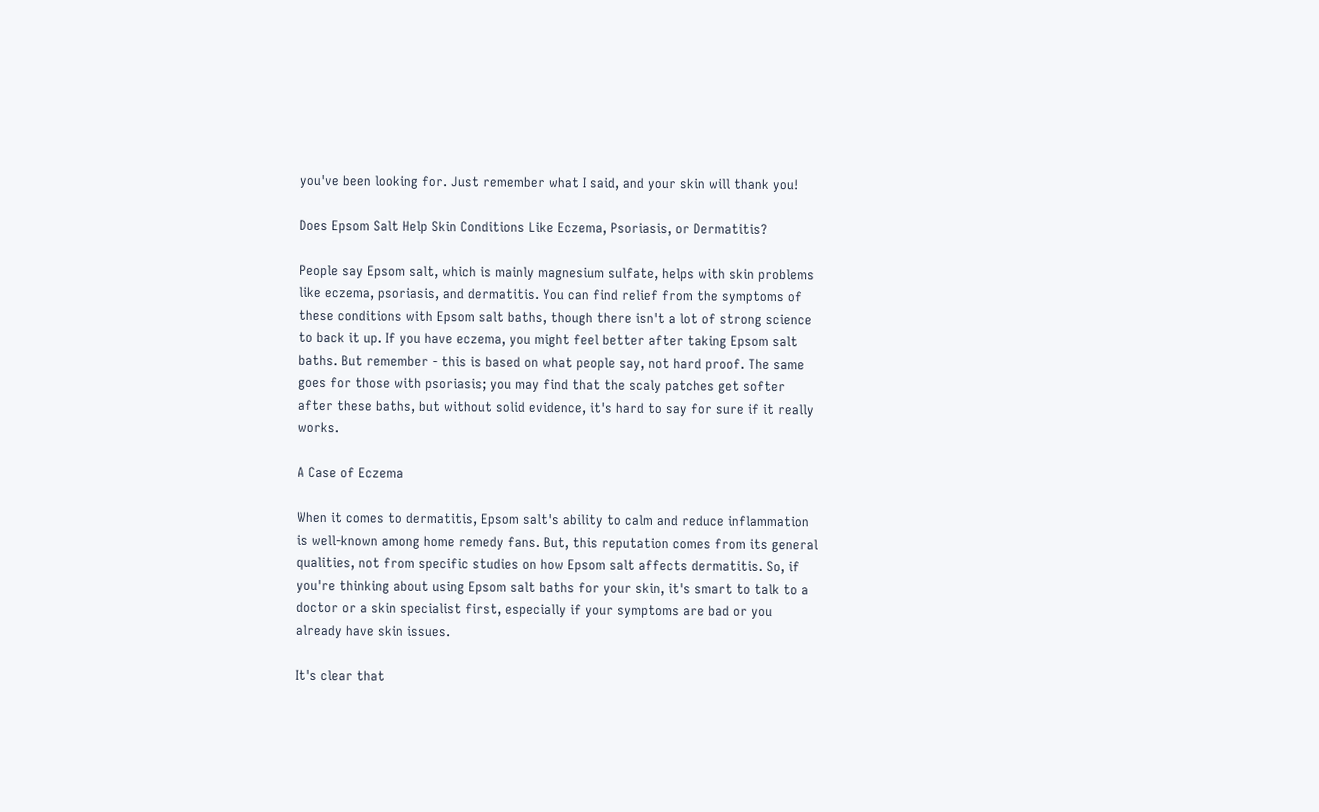you've been looking for. Just remember what I said, and your skin will thank you!

Does Epsom Salt Help Skin Conditions Like Eczema, Psoriasis, or Dermatitis?

People say Epsom salt, which is mainly magnesium sulfate, helps with skin problems like eczema, psoriasis, and dermatitis. You can find relief from the symptoms of these conditions with Epsom salt baths, though there isn't a lot of strong science to back it up. If you have eczema, you might feel better after taking Epsom salt baths. But remember - this is based on what people say, not hard proof. The same goes for those with psoriasis; you may find that the scaly patches get softer after these baths, but without solid evidence, it's hard to say for sure if it really works.

A Case of Eczema

When it comes to dermatitis, Epsom salt's ability to calm and reduce inflammation is well-known among home remedy fans. But, this reputation comes from its general qualities, not from specific studies on how Epsom salt affects dermatitis. So, if you're thinking about using Epsom salt baths for your skin, it's smart to talk to a doctor or a skin specialist first, especially if your symptoms are bad or you already have skin issues.

It's clear that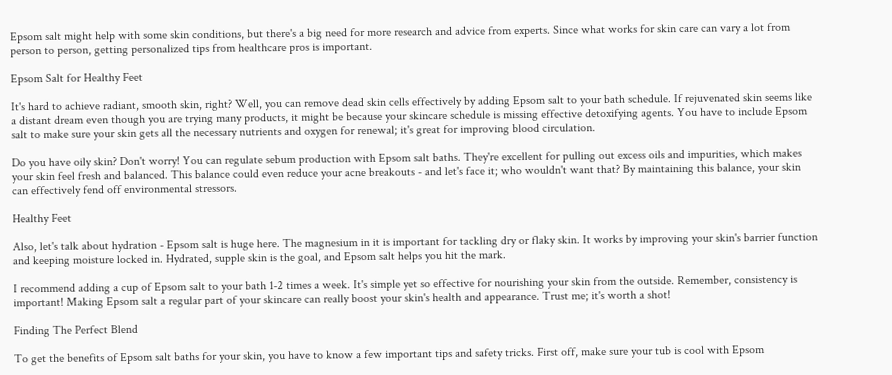Epsom salt might help with some skin conditions, but there's a big need for more research and advice from experts. Since what works for skin care can vary a lot from person to person, getting personalized tips from healthcare pros is important.

Epsom Salt for Healthy Feet

It's hard to achieve radiant, smooth skin, right? Well, you can remove dead skin cells effectively by adding Epsom salt to your bath schedule. If rejuvenated skin seems like a distant dream even though you are trying many products, it might be because your skincare schedule is missing effective detoxifying agents. You have to include Epsom salt to make sure your skin gets all the necessary nutrients and oxygen for renewal; it's great for improving blood circulation.

Do you have oily skin? Don't worry! You can regulate sebum production with Epsom salt baths. They're excellent for pulling out excess oils and impurities, which makes your skin feel fresh and balanced. This balance could even reduce your acne breakouts - and let's face it; who wouldn't want that? By maintaining this balance, your skin can effectively fend off environmental stressors.

Healthy Feet

Also, let's talk about hydration - Epsom salt is huge here. The magnesium in it is important for tackling dry or flaky skin. It works by improving your skin's barrier function and keeping moisture locked in. Hydrated, supple skin is the goal, and Epsom salt helps you hit the mark.

I recommend adding a cup of Epsom salt to your bath 1-2 times a week. It's simple yet so effective for nourishing your skin from the outside. Remember, consistency is important! Making Epsom salt a regular part of your skincare can really boost your skin's health and appearance. Trust me; it's worth a shot!

Finding The Perfect Blend

To get the benefits of Epsom salt baths for your skin, you have to know a few important tips and safety tricks. First off, make sure your tub is cool with Epsom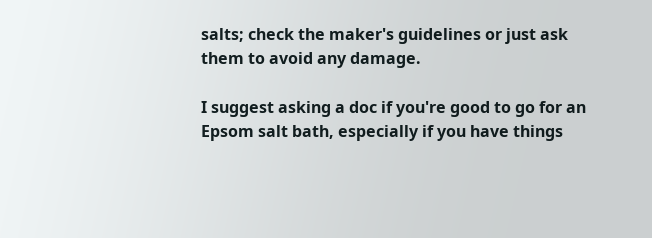salts; check the maker's guidelines or just ask them to avoid any damage.

I suggest asking a doc if you're good to go for an Epsom salt bath, especially if you have things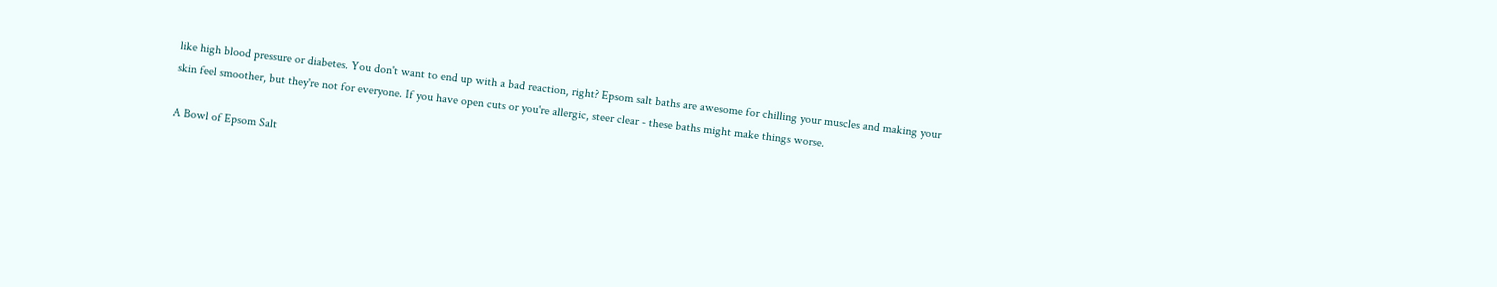like high blood pressure or diabetes. You don't want to end up with a bad reaction, right? Epsom salt baths are awesome for chilling your muscles and making your skin feel smoother, but they're not for everyone. If you have open cuts or you're allergic, steer clear - these baths might make things worse.

A Bowl of Epsom Salt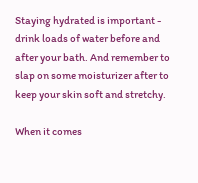Staying hydrated is important - drink loads of water before and after your bath. And remember to slap on some moisturizer after to keep your skin soft and stretchy.

When it comes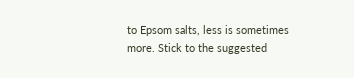to Epsom salts, less is sometimes more. Stick to the suggested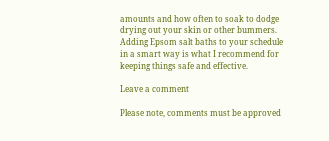amounts and how often to soak to dodge drying out your skin or other bummers. Adding Epsom salt baths to your schedule in a smart way is what I recommend for keeping things safe and effective.

Leave a comment

Please note, comments must be approved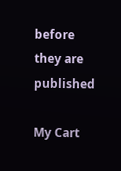before they are published

My Cart